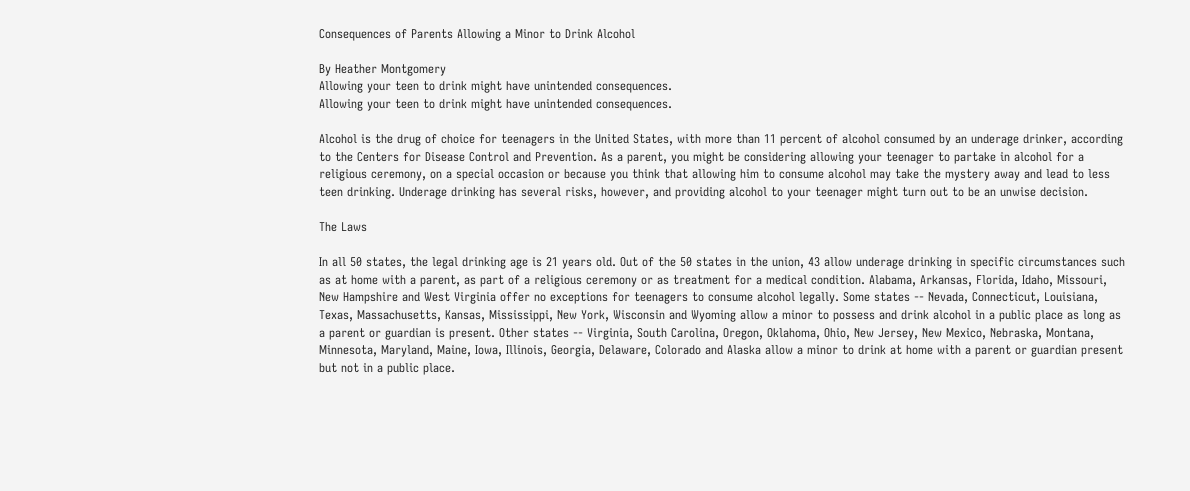Consequences of Parents Allowing a Minor to Drink Alcohol

By Heather Montgomery
Allowing your teen to drink might have unintended consequences.
Allowing your teen to drink might have unintended consequences.

Alcohol is the drug of choice for teenagers in the United States, with more than 11 percent of alcohol consumed by an underage drinker, according to the Centers for Disease Control and Prevention. As a parent, you might be considering allowing your teenager to partake in alcohol for a religious ceremony, on a special occasion or because you think that allowing him to consume alcohol may take the mystery away and lead to less teen drinking. Underage drinking has several risks, however, and providing alcohol to your teenager might turn out to be an unwise decision.

The Laws

In all 50 states, the legal drinking age is 21 years old. Out of the 50 states in the union, 43 allow underage drinking in specific circumstances such as at home with a parent, as part of a religious ceremony or as treatment for a medical condition. Alabama, Arkansas, Florida, Idaho, Missouri, New Hampshire and West Virginia offer no exceptions for teenagers to consume alcohol legally. Some states -- Nevada, Connecticut, Louisiana, Texas, Massachusetts, Kansas, Mississippi, New York, Wisconsin and Wyoming allow a minor to possess and drink alcohol in a public place as long as a parent or guardian is present. Other states -- Virginia, South Carolina, Oregon, Oklahoma, Ohio, New Jersey, New Mexico, Nebraska, Montana, Minnesota, Maryland, Maine, Iowa, Illinois, Georgia, Delaware, Colorado and Alaska allow a minor to drink at home with a parent or guardian present but not in a public place.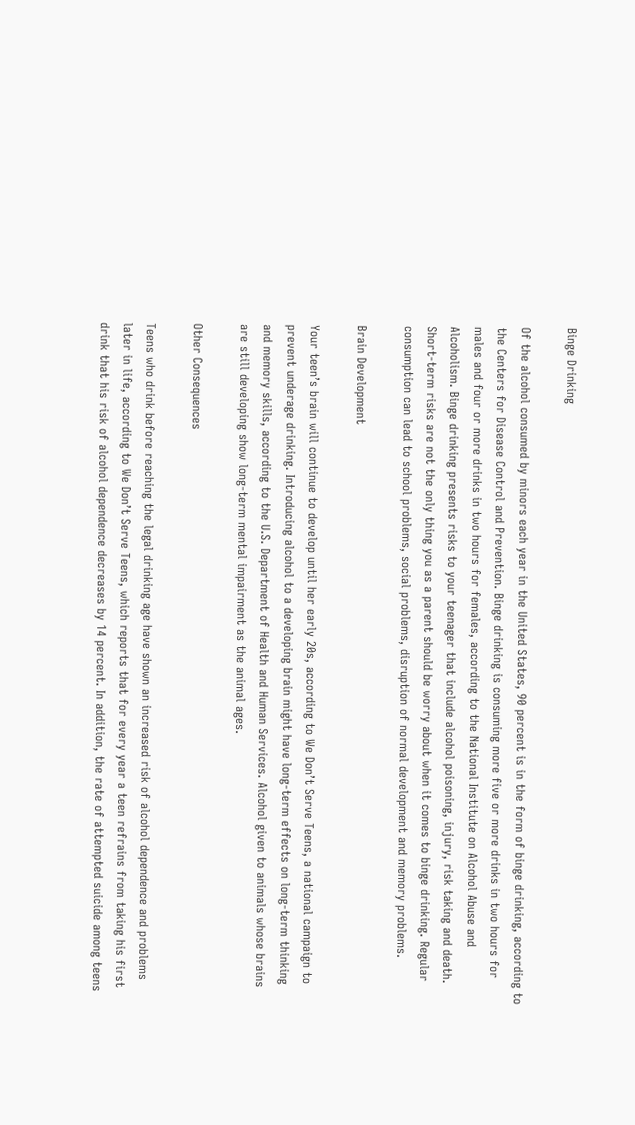Binge Drinking

Of the alcohol consumed by minors each year in the United States, 90 percent is in the form of binge drinking, according to the Centers for Disease Control and Prevention. Binge drinking is consuming more five or more drinks in two hours for males and four or more drinks in two hours for females, according to the National Institute on Alcohol Abuse and Alcoholism. Binge drinking presents risks to your teenager that include alcohol poisoning, injury, risk taking and death. Short-term risks are not the only thing you as a parent should be worry about when it comes to binge drinking. Regular consumption can lead to school problems, social problems, disruption of normal development and memory problems.

Brain Development

Your teen’s brain will continue to develop until her early 20s, according to We Don’t Serve Teens, a national campaign to prevent underage drinking. Introducing alcohol to a developing brain might have long-term effects on long-term thinking and memory skills, according to the U.S. Department of Health and Human Services. Alcohol given to animals whose brains are still developing show long-term mental impairment as the animal ages.

Other Consequences

Teens who drink before reaching the legal drinking age have shown an increased risk of alcohol dependence and problems later in life, according to We Don’t Serve Teens, which reports that for every year a teen refrains from taking his first drink that his risk of alcohol dependence decreases by 14 percent. In addition, the rate of attempted suicide among teens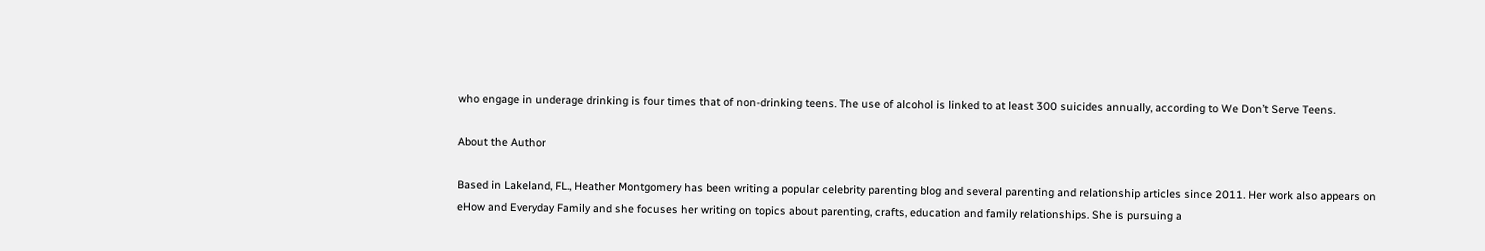who engage in underage drinking is four times that of non-drinking teens. The use of alcohol is linked to at least 300 suicides annually, according to We Don’t Serve Teens.

About the Author

Based in Lakeland, FL., Heather Montgomery has been writing a popular celebrity parenting blog and several parenting and relationship articles since 2011. Her work also appears on eHow and Everyday Family and she focuses her writing on topics about parenting, crafts, education and family relationships. She is pursuing a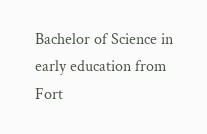Bachelor of Science in early education from Fort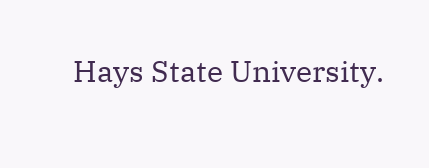Hays State University.